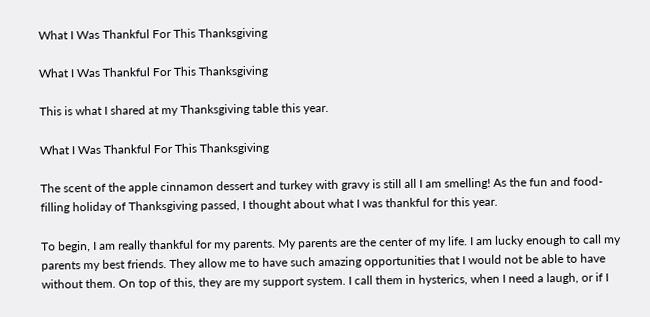What I Was Thankful For This Thanksgiving

What I Was Thankful For This Thanksgiving

This is what I shared at my Thanksgiving table this year.

What I Was Thankful For This Thanksgiving

The scent of the apple cinnamon dessert and turkey with gravy is still all I am smelling! As the fun and food-filling holiday of Thanksgiving passed, I thought about what I was thankful for this year.

To begin, I am really thankful for my parents. My parents are the center of my life. I am lucky enough to call my parents my best friends. They allow me to have such amazing opportunities that I would not be able to have without them. On top of this, they are my support system. I call them in hysterics, when I need a laugh, or if I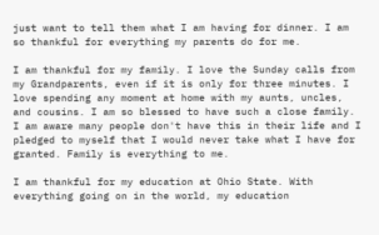just want to tell them what I am having for dinner. I am so thankful for everything my parents do for me.

I am thankful for my family. I love the Sunday calls from my Grandparents, even if it is only for three minutes. I love spending any moment at home with my aunts, uncles, and cousins. I am so blessed to have such a close family. I am aware many people don't have this in their life and I pledged to myself that I would never take what I have for granted. Family is everything to me.

I am thankful for my education at Ohio State. With everything going on in the world, my education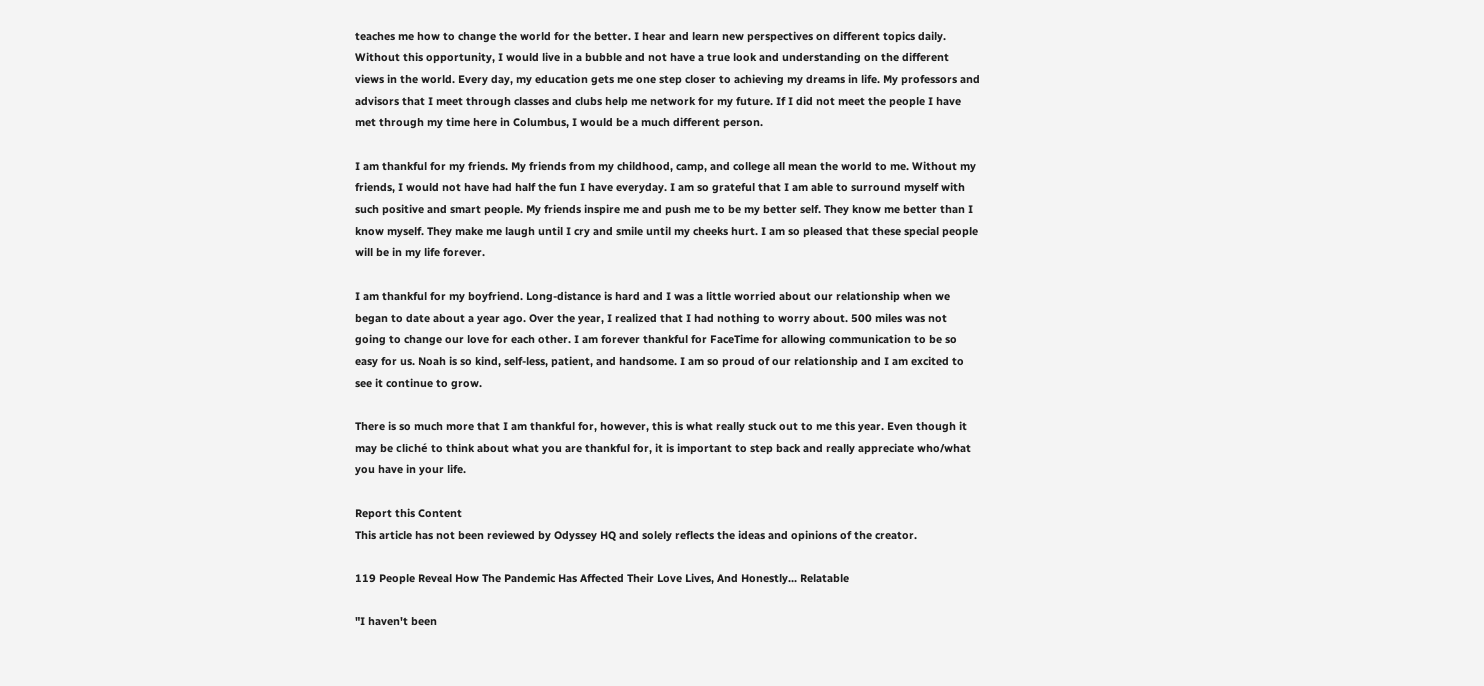teaches me how to change the world for the better. I hear and learn new perspectives on different topics daily. Without this opportunity, I would live in a bubble and not have a true look and understanding on the different views in the world. Every day, my education gets me one step closer to achieving my dreams in life. My professors and advisors that I meet through classes and clubs help me network for my future. If I did not meet the people I have met through my time here in Columbus, I would be a much different person.

I am thankful for my friends. My friends from my childhood, camp, and college all mean the world to me. Without my friends, I would not have had half the fun I have everyday. I am so grateful that I am able to surround myself with such positive and smart people. My friends inspire me and push me to be my better self. They know me better than I know myself. They make me laugh until I cry and smile until my cheeks hurt. I am so pleased that these special people will be in my life forever.

I am thankful for my boyfriend. Long-distance is hard and I was a little worried about our relationship when we began to date about a year ago. Over the year, I realized that I had nothing to worry about. 500 miles was not going to change our love for each other. I am forever thankful for FaceTime for allowing communication to be so easy for us. Noah is so kind, self-less, patient, and handsome. I am so proud of our relationship and I am excited to see it continue to grow.

There is so much more that I am thankful for, however, this is what really stuck out to me this year. Even though it may be cliché to think about what you are thankful for, it is important to step back and really appreciate who/what you have in your life.

Report this Content
This article has not been reviewed by Odyssey HQ and solely reflects the ideas and opinions of the creator.

119 People Reveal How The Pandemic Has Affected Their Love Lives, And Honestly... Relatable

"I haven't been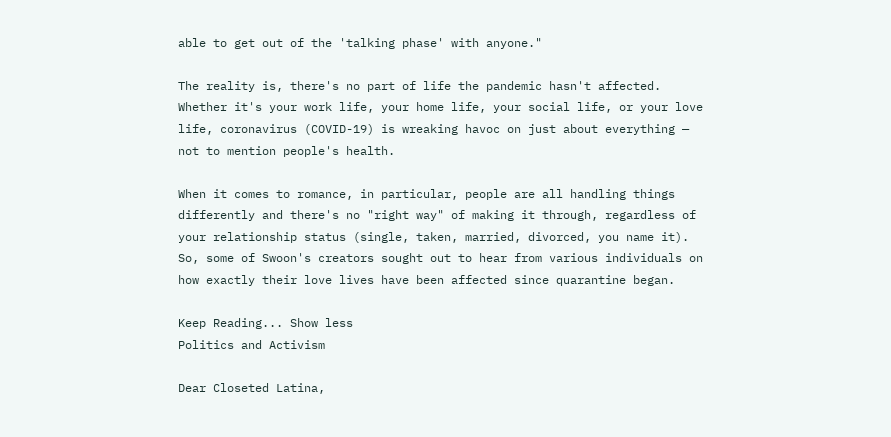able to get out of the 'talking phase' with anyone."

The reality is, there's no part of life the pandemic hasn't affected. Whether it's your work life, your home life, your social life, or your love life, coronavirus (COVID-19) is wreaking havoc on just about everything — not to mention people's health.

When it comes to romance, in particular, people are all handling things differently and there's no "right way" of making it through, regardless of your relationship status (single, taken, married, divorced, you name it). So, some of Swoon's creators sought out to hear from various individuals on how exactly their love lives have been affected since quarantine began.

Keep Reading... Show less
Politics and Activism

Dear Closeted Latina,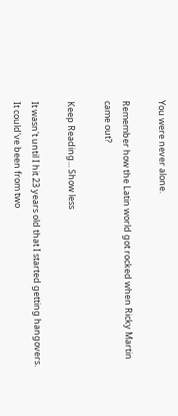You were never alone.

Remember how the Latin world got rocked when Ricky Martin came out?

Keep Reading... Show less

It wasn't until I hit 23 years old that I started getting hangovers. It could've been from two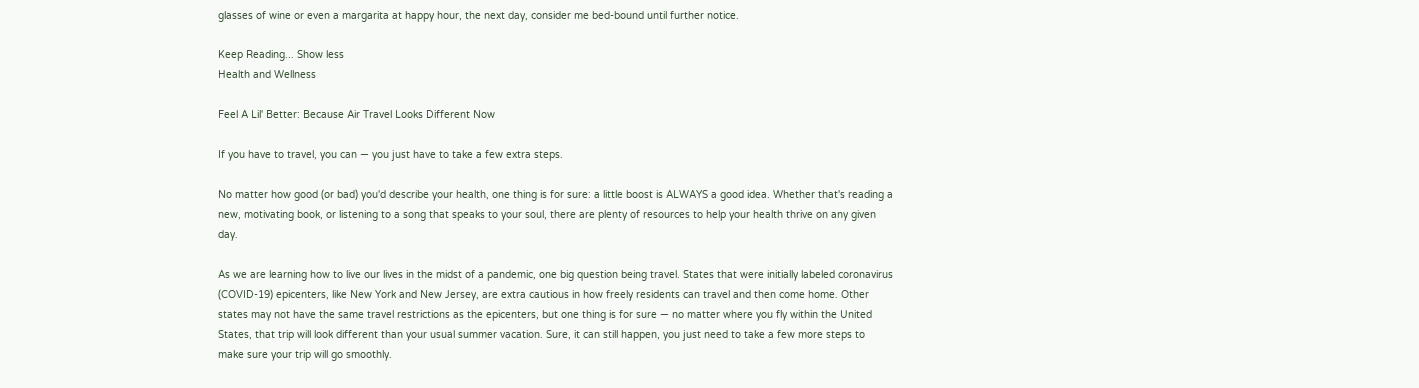glasses of wine or even a margarita at happy hour, the next day, consider me bed-bound until further notice.

Keep Reading... Show less
Health and Wellness

Feel A Lil' Better: Because Air Travel Looks Different Now

If you have to travel, you can — you just have to take a few extra steps.

No matter how good (or bad) you'd describe your health, one thing is for sure: a little boost is ALWAYS a good idea. Whether that's reading a new, motivating book, or listening to a song that speaks to your soul, there are plenty of resources to help your health thrive on any given day.

As we are learning how to live our lives in the midst of a pandemic, one big question being travel. States that were initially labeled coronavirus (COVID-19) epicenters, like New York and New Jersey, are extra cautious in how freely residents can travel and then come home. Other states may not have the same travel restrictions as the epicenters, but one thing is for sure — no matter where you fly within the United States, that trip will look different than your usual summer vacation. Sure, it can still happen, you just need to take a few more steps to make sure your trip will go smoothly.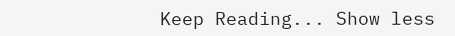Keep Reading... Show less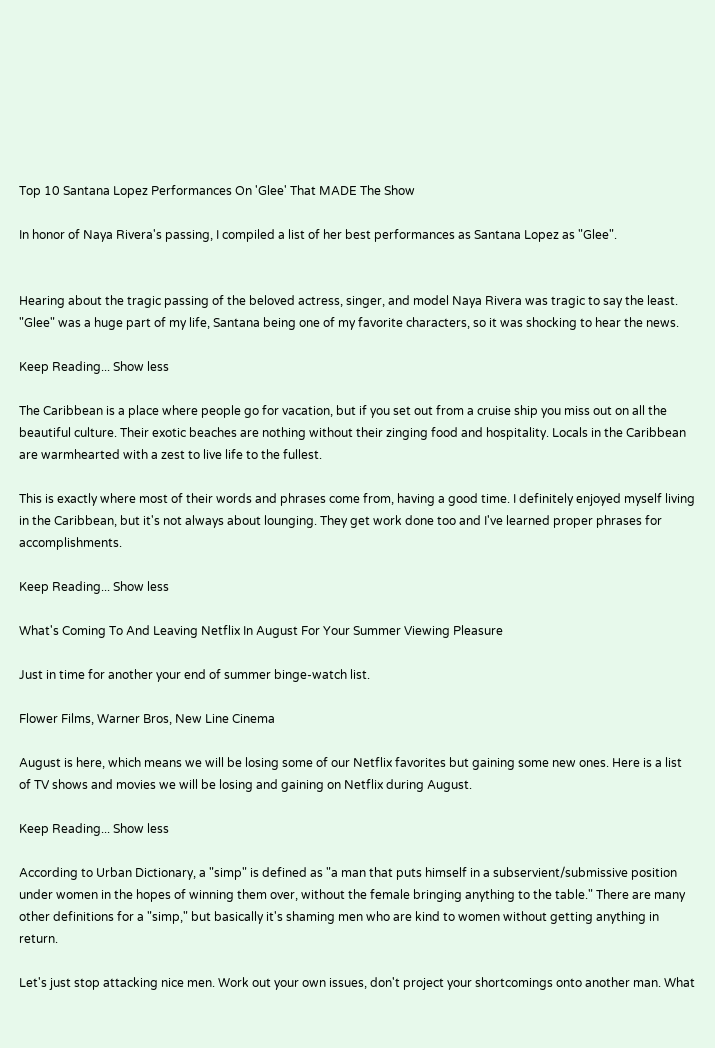Top 10 Santana Lopez Performances On 'Glee' That MADE The Show

In honor of Naya Rivera's passing, I compiled a list of her best performances as Santana Lopez as "Glee".


Hearing about the tragic passing of the beloved actress, singer, and model Naya Rivera was tragic to say the least. "Glee" was a huge part of my life, Santana being one of my favorite characters, so it was shocking to hear the news.

Keep Reading... Show less

The Caribbean is a place where people go for vacation, but if you set out from a cruise ship you miss out on all the beautiful culture. Their exotic beaches are nothing without their zinging food and hospitality. Locals in the Caribbean are warmhearted with a zest to live life to the fullest.

This is exactly where most of their words and phrases come from, having a good time. I definitely enjoyed myself living in the Caribbean, but it's not always about lounging. They get work done too and I've learned proper phrases for accomplishments.

Keep Reading... Show less

What's Coming To And Leaving Netflix In August For Your Summer Viewing Pleasure

Just in time for another your end of summer binge-watch list.

Flower Films, Warner Bros, New Line Cinema

August is here, which means we will be losing some of our Netflix favorites but gaining some new ones. Here is a list of TV shows and movies we will be losing and gaining on Netflix during August.

Keep Reading... Show less

According to Urban Dictionary, a "simp" is defined as "a man that puts himself in a subservient/submissive position under women in the hopes of winning them over, without the female bringing anything to the table." There are many other definitions for a "simp," but basically it's shaming men who are kind to women without getting anything in return.

Let's just stop attacking nice men. Work out your own issues, don't project your shortcomings onto another man. What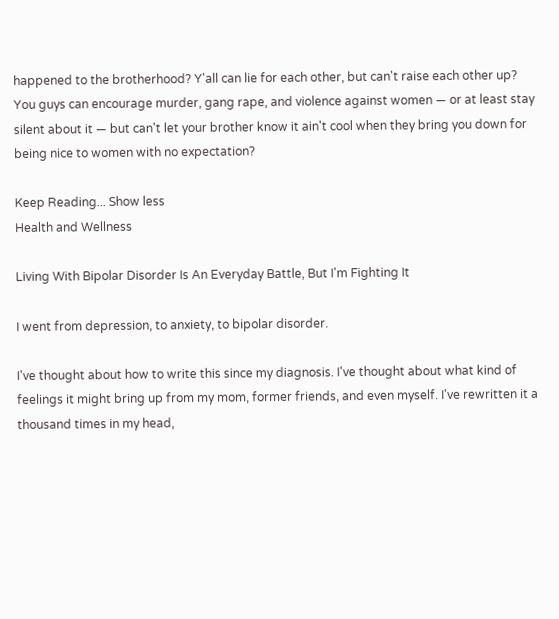happened to the brotherhood? Y'all can lie for each other, but can't raise each other up? You guys can encourage murder, gang rape, and violence against women — or at least stay silent about it — but can't let your brother know it ain't cool when they bring you down for being nice to women with no expectation?

Keep Reading... Show less
Health and Wellness

Living With Bipolar Disorder Is An Everyday Battle, But I'm Fighting It

I went from depression, to anxiety, to bipolar disorder.

I've thought about how to write this since my diagnosis. I've thought about what kind of feelings it might bring up from my mom, former friends, and even myself. I've rewritten it a thousand times in my head,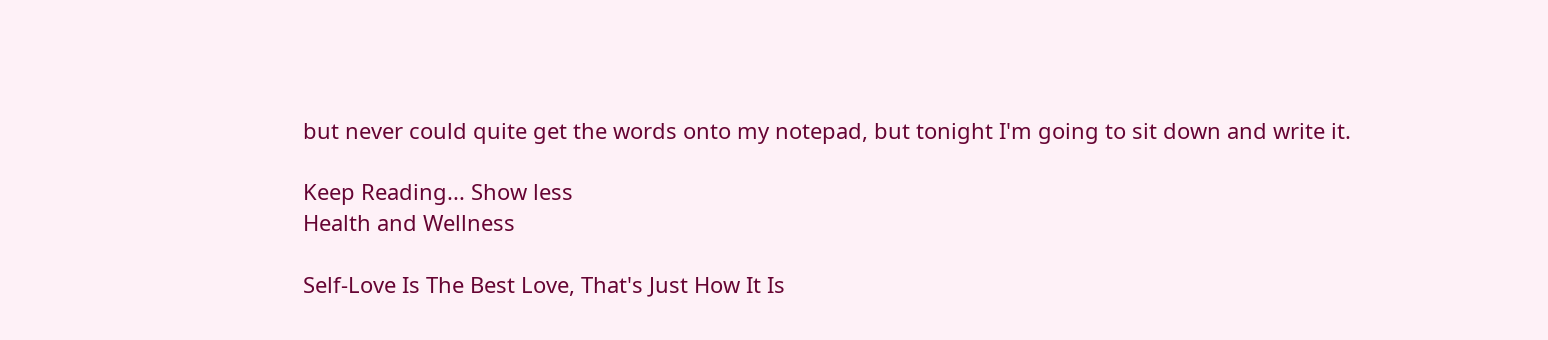but never could quite get the words onto my notepad, but tonight I'm going to sit down and write it.

Keep Reading... Show less
Health and Wellness

Self-Love Is The Best Love, That's Just How It Is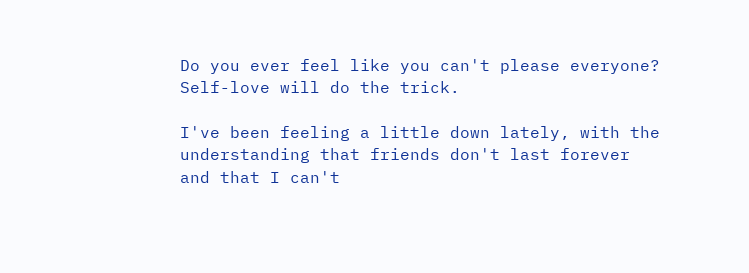Do you ever feel like you can't please everyone? Self-love will do the trick.

I've been feeling a little down lately, with the understanding that friends don't last forever and that I can't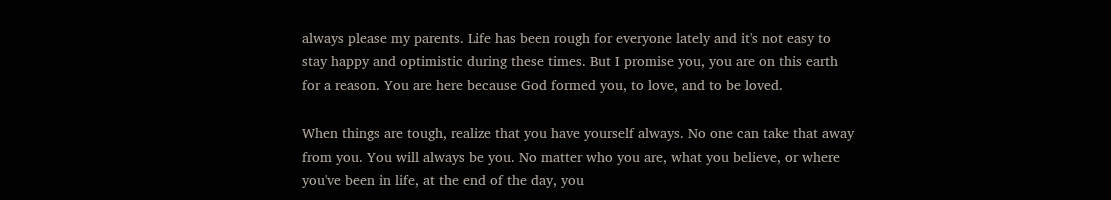always please my parents. Life has been rough for everyone lately and it's not easy to stay happy and optimistic during these times. But I promise you, you are on this earth for a reason. You are here because God formed you, to love, and to be loved.

When things are tough, realize that you have yourself always. No one can take that away from you. You will always be you. No matter who you are, what you believe, or where you've been in life, at the end of the day, you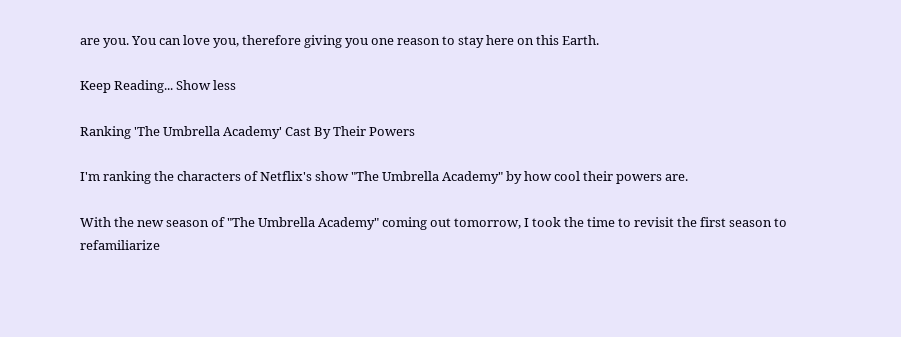are you. You can love you, therefore giving you one reason to stay here on this Earth.

Keep Reading... Show less

Ranking 'The Umbrella Academy' Cast By Their Powers

I'm ranking the characters of Netflix's show "The Umbrella Academy" by how cool their powers are.

With the new season of "The Umbrella Academy" coming out tomorrow, I took the time to revisit the first season to refamiliarize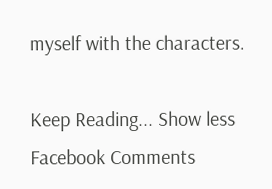myself with the characters.

Keep Reading... Show less
Facebook Comments